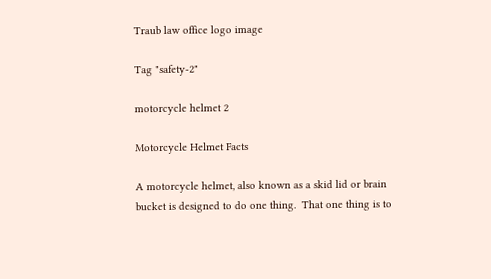Traub law office logo image

Tag "safety-2"

motorcycle helmet 2

Motorcycle Helmet Facts

A motorcycle helmet, also known as a skid lid or brain bucket is designed to do one thing.  That one thing is to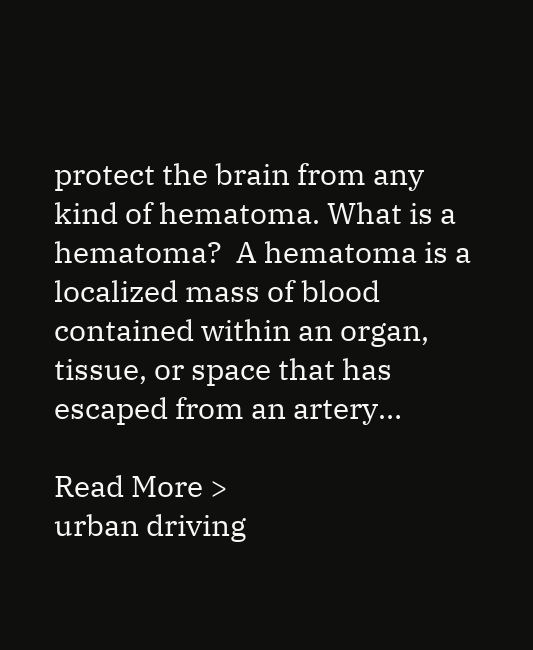protect the brain from any kind of hematoma. What is a hematoma?  A hematoma is a localized mass of blood contained within an organ, tissue, or space that has escaped from an artery…

Read More >
urban driving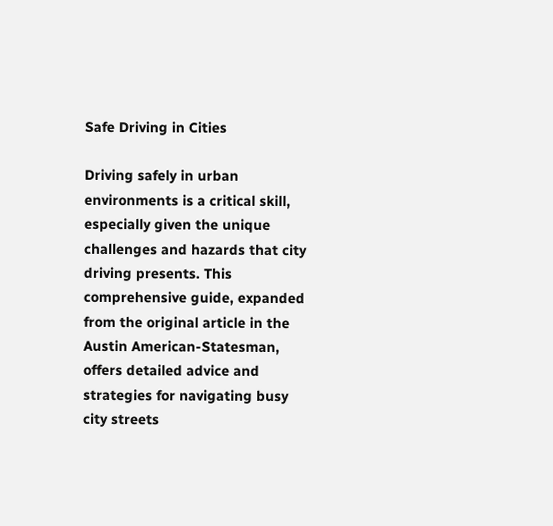Safe Driving in Cities

Driving safely in urban environments is a critical skill, especially given the unique challenges and hazards that city driving presents. This comprehensive guide, expanded from the original article in the Austin American-Statesman, offers detailed advice and strategies for navigating busy city streets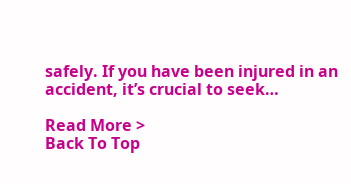safely. If you have been injured in an accident, it’s crucial to seek…

Read More >
Back To Top